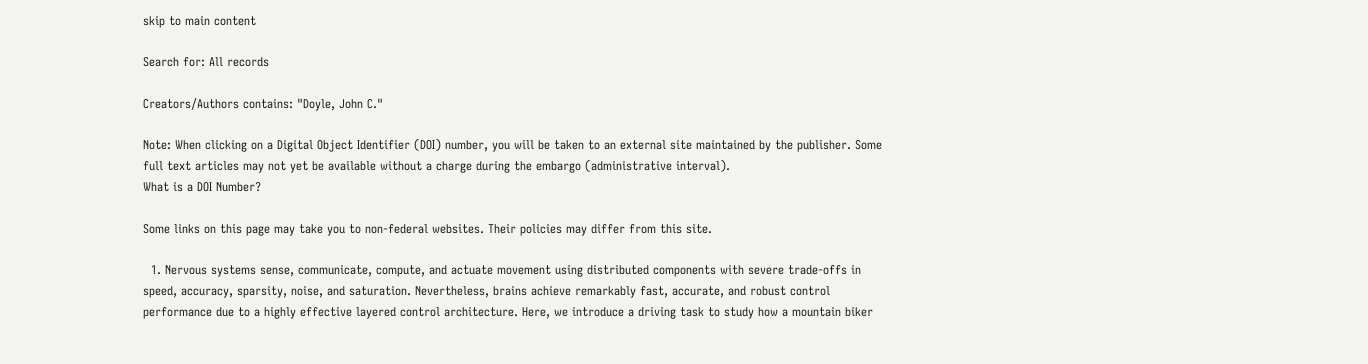skip to main content

Search for: All records

Creators/Authors contains: "Doyle, John C."

Note: When clicking on a Digital Object Identifier (DOI) number, you will be taken to an external site maintained by the publisher. Some full text articles may not yet be available without a charge during the embargo (administrative interval).
What is a DOI Number?

Some links on this page may take you to non-federal websites. Their policies may differ from this site.

  1. Nervous systems sense, communicate, compute, and actuate movement using distributed components with severe trade-offs in speed, accuracy, sparsity, noise, and saturation. Nevertheless, brains achieve remarkably fast, accurate, and robust control performance due to a highly effective layered control architecture. Here, we introduce a driving task to study how a mountain biker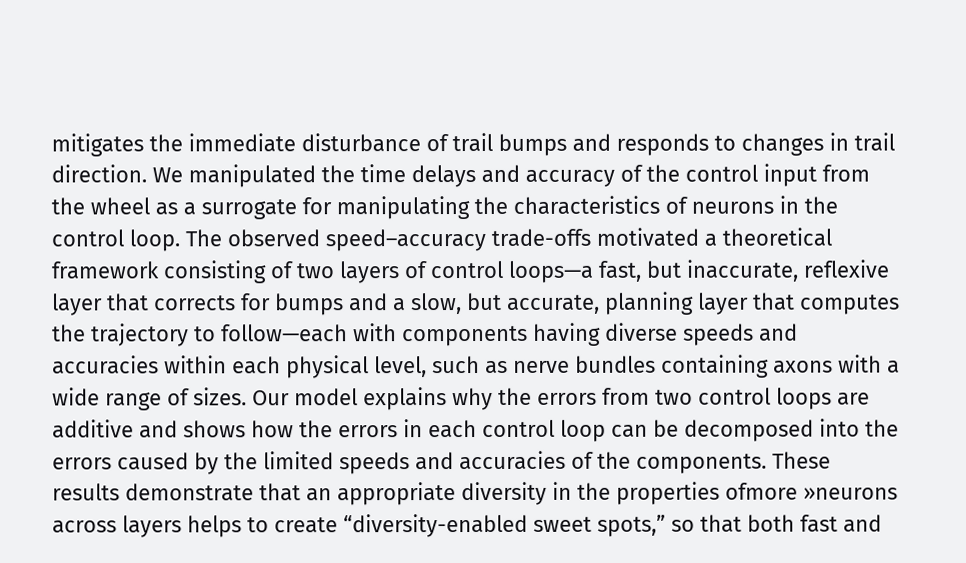mitigates the immediate disturbance of trail bumps and responds to changes in trail direction. We manipulated the time delays and accuracy of the control input from the wheel as a surrogate for manipulating the characteristics of neurons in the control loop. The observed speed–accuracy trade-offs motivated a theoretical framework consisting of two layers of control loops—a fast, but inaccurate, reflexive layer that corrects for bumps and a slow, but accurate, planning layer that computes the trajectory to follow—each with components having diverse speeds and accuracies within each physical level, such as nerve bundles containing axons with a wide range of sizes. Our model explains why the errors from two control loops are additive and shows how the errors in each control loop can be decomposed into the errors caused by the limited speeds and accuracies of the components. These results demonstrate that an appropriate diversity in the properties ofmore »neurons across layers helps to create “diversity-enabled sweet spots,” so that both fast and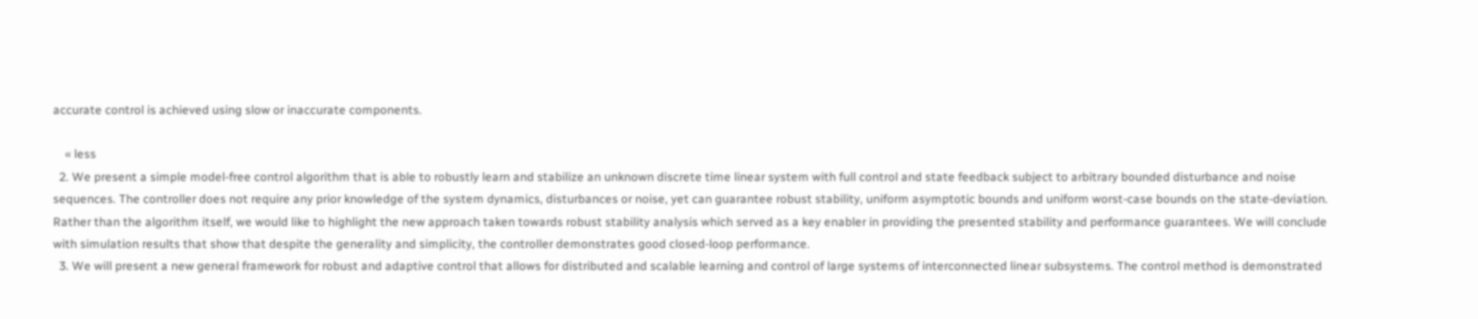accurate control is achieved using slow or inaccurate components.

    « less
  2. We present a simple model-free control algorithm that is able to robustly learn and stabilize an unknown discrete time linear system with full control and state feedback subject to arbitrary bounded disturbance and noise sequences. The controller does not require any prior knowledge of the system dynamics, disturbances or noise, yet can guarantee robust stability, uniform asymptotic bounds and uniform worst-case bounds on the state-deviation. Rather than the algorithm itself, we would like to highlight the new approach taken towards robust stability analysis which served as a key enabler in providing the presented stability and performance guarantees. We will conclude with simulation results that show that despite the generality and simplicity, the controller demonstrates good closed-loop performance.
  3. We will present a new general framework for robust and adaptive control that allows for distributed and scalable learning and control of large systems of interconnected linear subsystems. The control method is demonstrated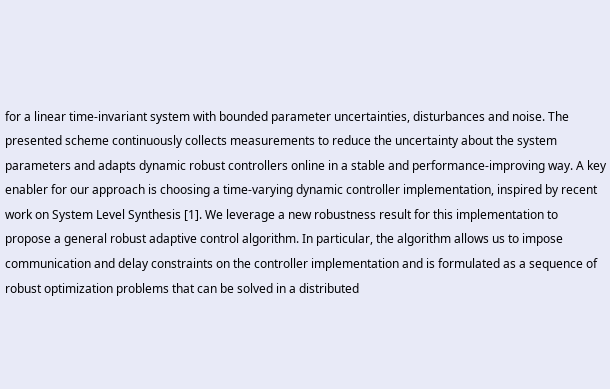for a linear time-invariant system with bounded parameter uncertainties, disturbances and noise. The presented scheme continuously collects measurements to reduce the uncertainty about the system parameters and adapts dynamic robust controllers online in a stable and performance-improving way. A key enabler for our approach is choosing a time-varying dynamic controller implementation, inspired by recent work on System Level Synthesis [1]. We leverage a new robustness result for this implementation to propose a general robust adaptive control algorithm. In particular, the algorithm allows us to impose communication and delay constraints on the controller implementation and is formulated as a sequence of robust optimization problems that can be solved in a distributed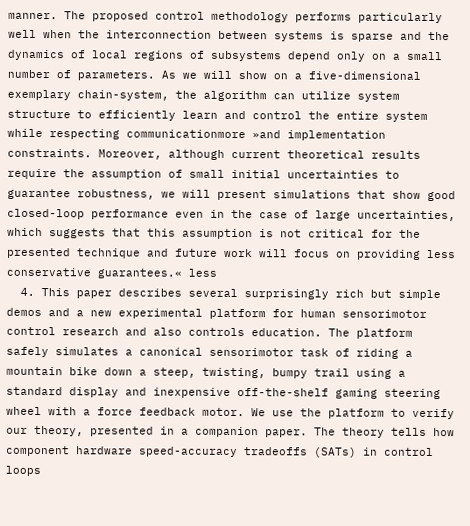manner. The proposed control methodology performs particularly well when the interconnection between systems is sparse and the dynamics of local regions of subsystems depend only on a small number of parameters. As we will show on a five-dimensional exemplary chain-system, the algorithm can utilize system structure to efficiently learn and control the entire system while respecting communicationmore »and implementation constraints. Moreover, although current theoretical results require the assumption of small initial uncertainties to guarantee robustness, we will present simulations that show good closed-loop performance even in the case of large uncertainties, which suggests that this assumption is not critical for the presented technique and future work will focus on providing less conservative guarantees.« less
  4. This paper describes several surprisingly rich but simple demos and a new experimental platform for human sensorimotor control research and also controls education. The platform safely simulates a canonical sensorimotor task of riding a mountain bike down a steep, twisting, bumpy trail using a standard display and inexpensive off-the-shelf gaming steering wheel with a force feedback motor. We use the platform to verify our theory, presented in a companion paper. The theory tells how component hardware speed-accuracy tradeoffs (SATs) in control loops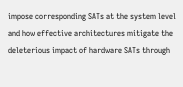impose corresponding SATs at the system level and how effective architectures mitigate the deleterious impact of hardware SATs through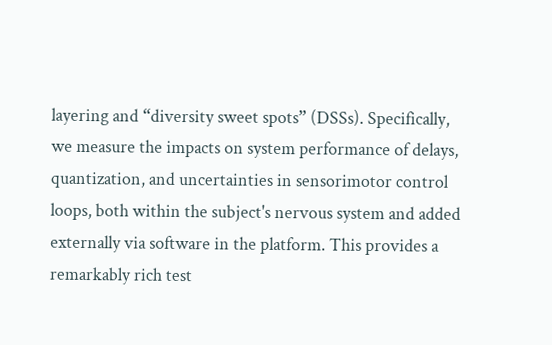layering and “diversity sweet spots” (DSSs). Specifically, we measure the impacts on system performance of delays, quantization, and uncertainties in sensorimotor control loops, both within the subject's nervous system and added externally via software in the platform. This provides a remarkably rich test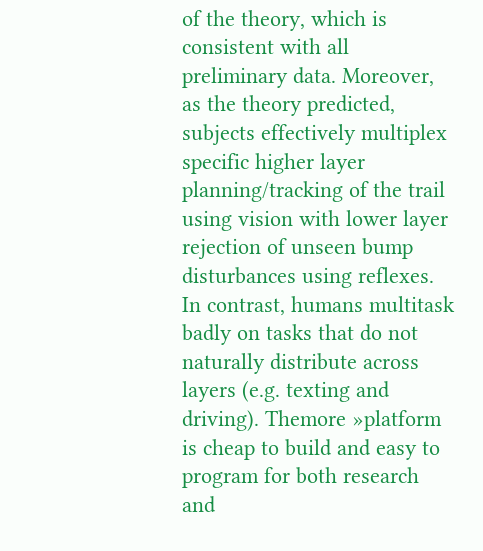of the theory, which is consistent with all preliminary data. Moreover, as the theory predicted, subjects effectively multiplex specific higher layer planning/tracking of the trail using vision with lower layer rejection of unseen bump disturbances using reflexes. In contrast, humans multitask badly on tasks that do not naturally distribute across layers (e.g. texting and driving). Themore »platform is cheap to build and easy to program for both research and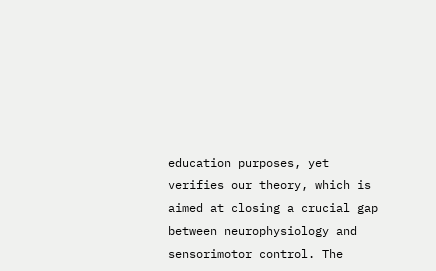education purposes, yet verifies our theory, which is aimed at closing a crucial gap between neurophysiology and sensorimotor control. The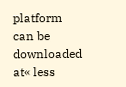platform can be downloaded at« less